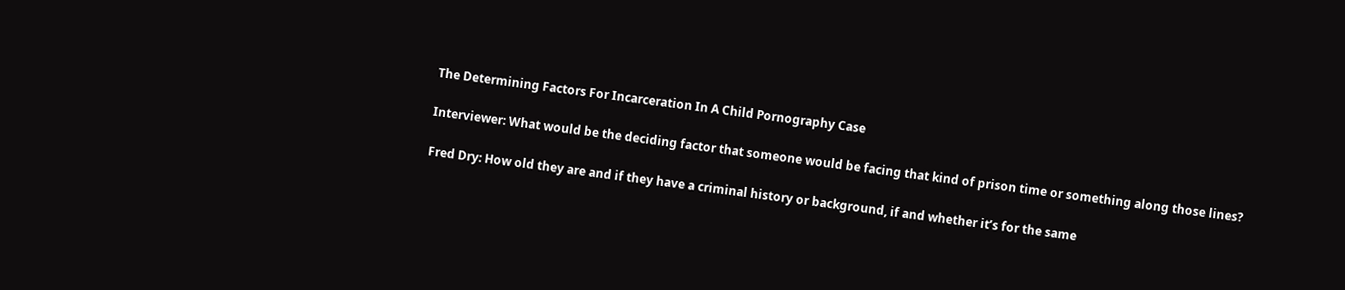The Determining Factors For Incarceration In A Child Pornography Case

Interviewer: What would be the deciding factor that someone would be facing that kind of prison time or something along those lines?

Fred Dry: How old they are and if they have a criminal history or background, if and whether it’s for the same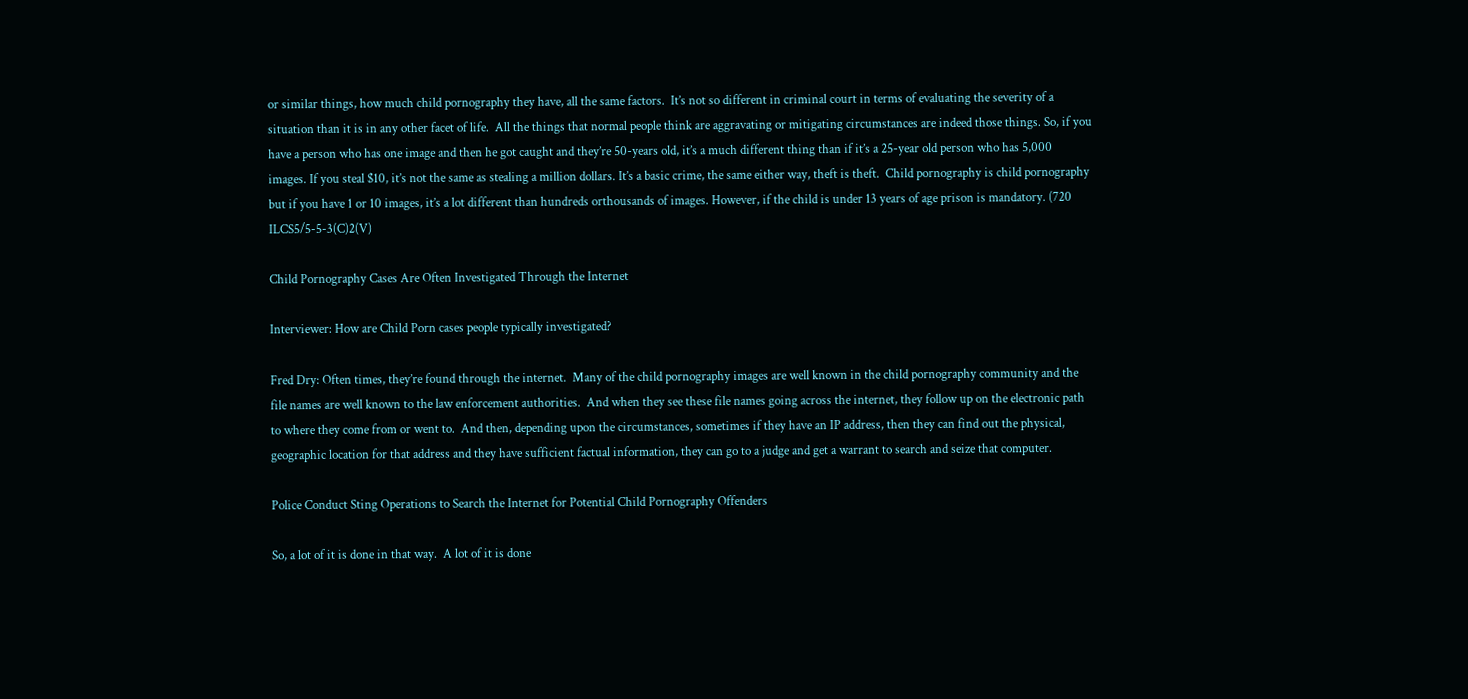or similar things, how much child pornography they have, all the same factors.  It’s not so different in criminal court in terms of evaluating the severity of a situation than it is in any other facet of life.  All the things that normal people think are aggravating or mitigating circumstances are indeed those things. So, if you have a person who has one image and then he got caught and they’re 50-years old, it’s a much different thing than if it’s a 25-year old person who has 5,000 images. If you steal $10, it’s not the same as stealing a million dollars. It’s a basic crime, the same either way, theft is theft.  Child pornography is child pornography but if you have 1 or 10 images, it’s a lot different than hundreds orthousands of images. However, if the child is under 13 years of age prison is mandatory. (720 ILCS5/5-5-3(C)2(V)

Child Pornography Cases Are Often Investigated Through the Internet

Interviewer: How are Child Porn cases people typically investigated?

Fred Dry: Often times, they’re found through the internet.  Many of the child pornography images are well known in the child pornography community and the file names are well known to the law enforcement authorities.  And when they see these file names going across the internet, they follow up on the electronic path to where they come from or went to.  And then, depending upon the circumstances, sometimes if they have an IP address, then they can find out the physical, geographic location for that address and they have sufficient factual information, they can go to a judge and get a warrant to search and seize that computer.

Police Conduct Sting Operations to Search the Internet for Potential Child Pornography Offenders

So, a lot of it is done in that way.  A lot of it is done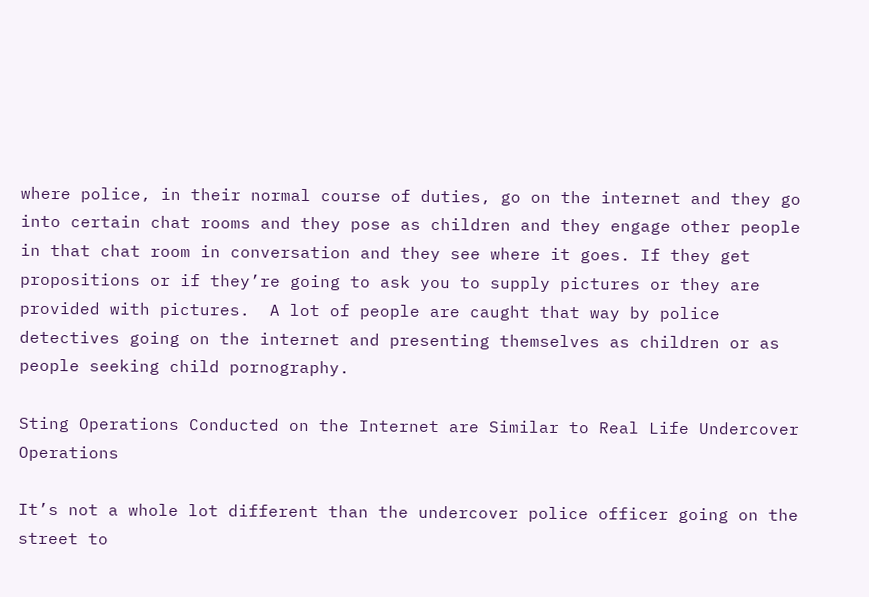where police, in their normal course of duties, go on the internet and they go into certain chat rooms and they pose as children and they engage other people in that chat room in conversation and they see where it goes. If they get propositions or if they’re going to ask you to supply pictures or they are provided with pictures.  A lot of people are caught that way by police detectives going on the internet and presenting themselves as children or as people seeking child pornography.

Sting Operations Conducted on the Internet are Similar to Real Life Undercover Operations

It’s not a whole lot different than the undercover police officer going on the street to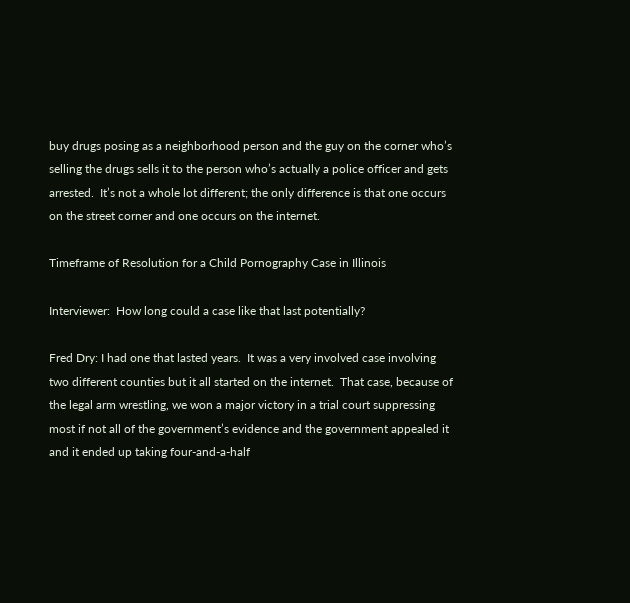buy drugs posing as a neighborhood person and the guy on the corner who’s selling the drugs sells it to the person who’s actually a police officer and gets arrested.  It’s not a whole lot different; the only difference is that one occurs on the street corner and one occurs on the internet.

Timeframe of Resolution for a Child Pornography Case in Illinois

Interviewer:  How long could a case like that last potentially?

Fred Dry: I had one that lasted years.  It was a very involved case involving two different counties but it all started on the internet.  That case, because of the legal arm wrestling, we won a major victory in a trial court suppressing most if not all of the government’s evidence and the government appealed it and it ended up taking four-and-a-half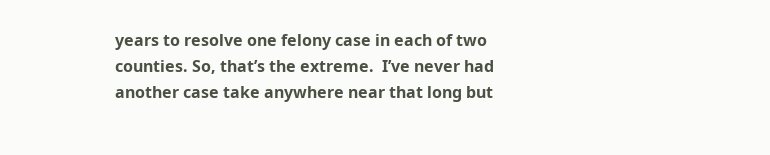years to resolve one felony case in each of two counties. So, that’s the extreme.  I’ve never had another case take anywhere near that long but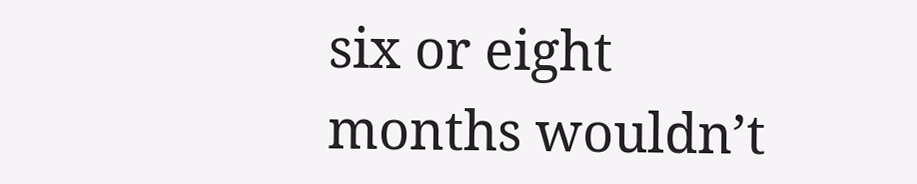six or eight months wouldn’t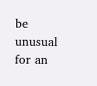be unusual for an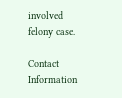involved felony case.

Contact Information